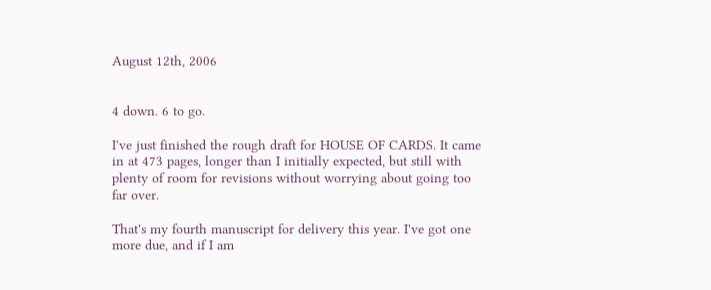August 12th, 2006


4 down. 6 to go.

I've just finished the rough draft for HOUSE OF CARDS. It came in at 473 pages, longer than I initially expected, but still with plenty of room for revisions without worrying about going too far over.

That's my fourth manuscript for delivery this year. I've got one more due, and if I am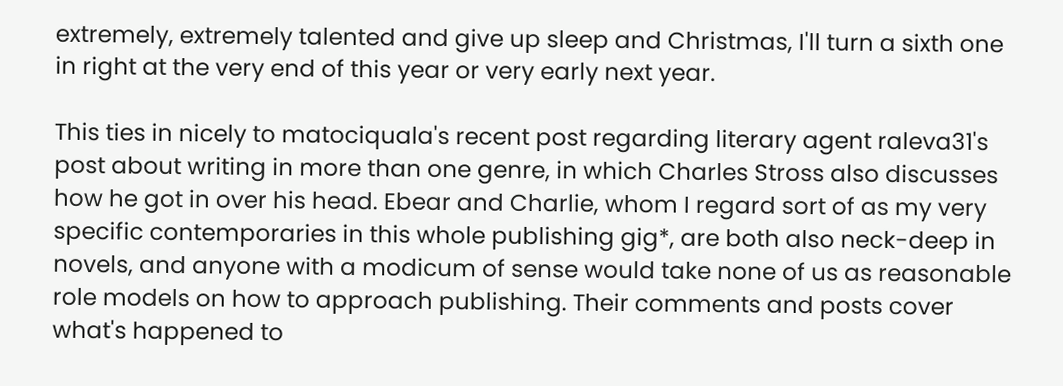extremely, extremely talented and give up sleep and Christmas, I'll turn a sixth one in right at the very end of this year or very early next year.

This ties in nicely to matociquala's recent post regarding literary agent raleva31's post about writing in more than one genre, in which Charles Stross also discusses how he got in over his head. Ebear and Charlie, whom I regard sort of as my very specific contemporaries in this whole publishing gig*, are both also neck-deep in novels, and anyone with a modicum of sense would take none of us as reasonable role models on how to approach publishing. Their comments and posts cover what's happened to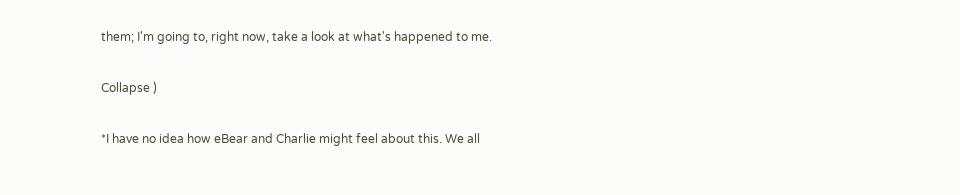them; I'm going to, right now, take a look at what's happened to me.

Collapse )

*I have no idea how eBear and Charlie might feel about this. We all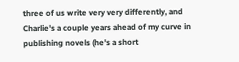three of us write very very differently, and Charlie's a couple years ahead of my curve in publishing novels (he's a short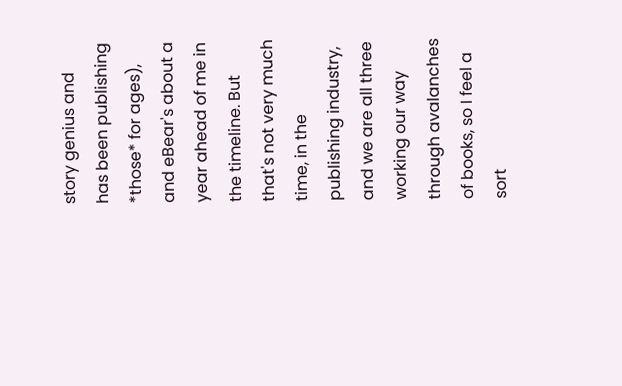story genius and has been publishing *those* for ages), and eBear's about a year ahead of me in the timeline. But that's not very much time, in the publishing industry, and we are all three working our way through avalanches of books, so I feel a sort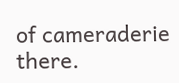of cameraderie there.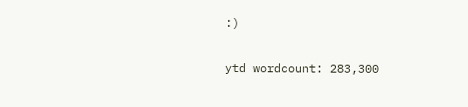:)

ytd wordcount: 283,300